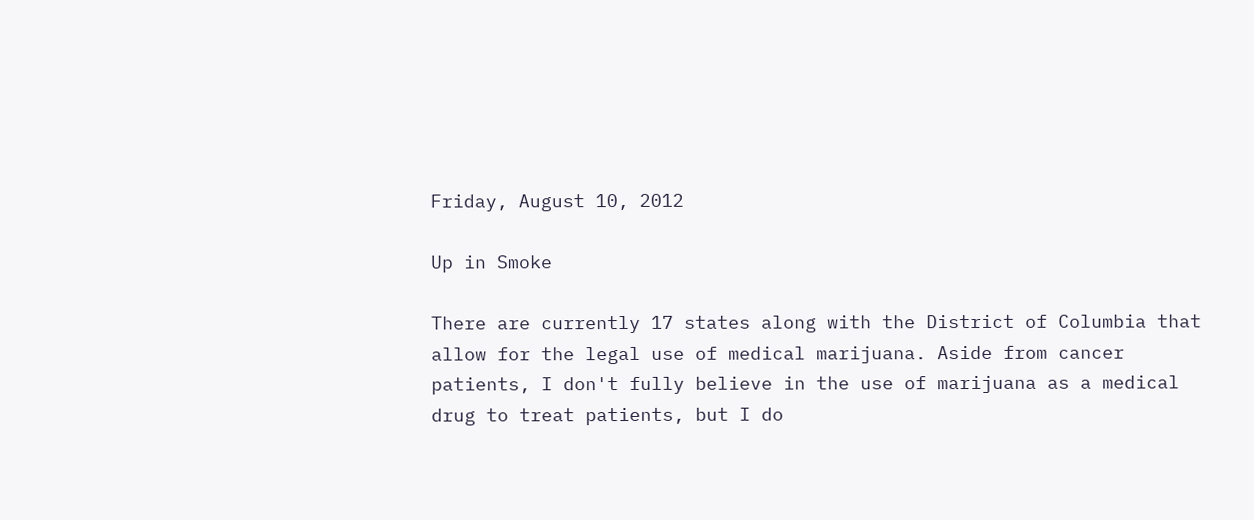Friday, August 10, 2012

Up in Smoke

There are currently 17 states along with the District of Columbia that allow for the legal use of medical marijuana. Aside from cancer patients, I don't fully believe in the use of marijuana as a medical drug to treat patients, but I do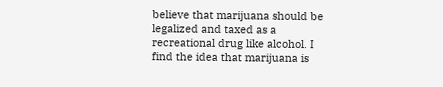believe that marijuana should be legalized and taxed as a recreational drug like alcohol. I find the idea that marijuana is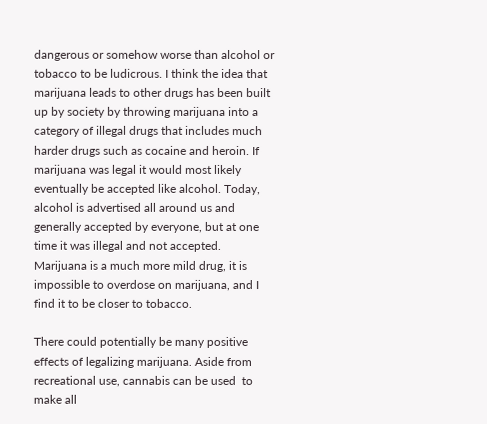dangerous or somehow worse than alcohol or tobacco to be ludicrous. I think the idea that marijuana leads to other drugs has been built up by society by throwing marijuana into a category of illegal drugs that includes much harder drugs such as cocaine and heroin. If marijuana was legal it would most likely eventually be accepted like alcohol. Today, alcohol is advertised all around us and generally accepted by everyone, but at one time it was illegal and not accepted.  Marijuana is a much more mild drug, it is impossible to overdose on marijuana, and I find it to be closer to tobacco.

There could potentially be many positive effects of legalizing marijuana. Aside from recreational use, cannabis can be used  to make all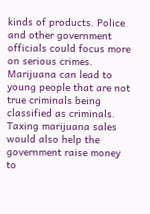kinds of products. Police and other government officials could focus more on serious crimes. Marijuana can lead to young people that are not true criminals being classified as criminals. Taxing marijuana sales would also help the government raise money to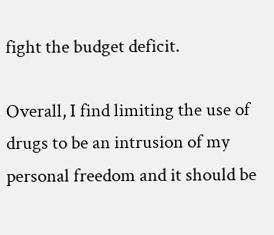fight the budget deficit.

Overall, I find limiting the use of drugs to be an intrusion of my personal freedom and it should be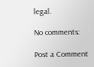legal.

No comments:

Post a Comment